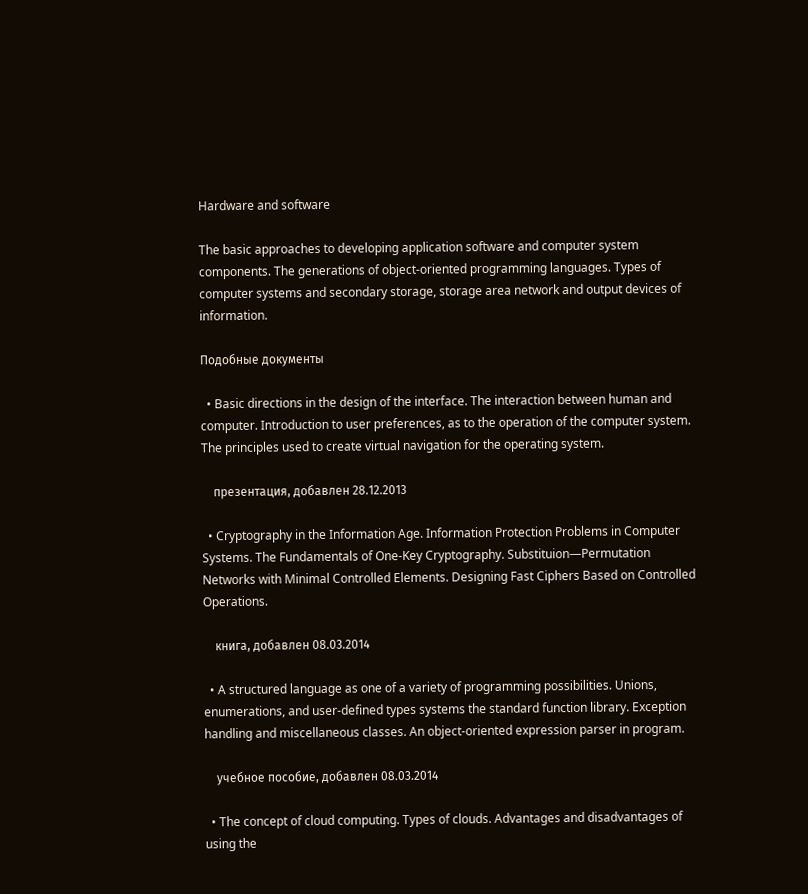Hardware and software

The basic approaches to developing application software and computer system components. The generations of object-oriented programming languages. Types of computer systems and secondary storage, storage area network and output devices of information.

Подобные документы

  • Basic directions in the design of the interface. The interaction between human and computer. Introduction to user preferences, as to the operation of the computer system. The principles used to create virtual navigation for the operating system.

    презентация, добавлен 28.12.2013

  • Cryptography in the Information Age. Information Protection Problems in Computer Systems. The Fundamentals of One-Key Cryptography. Substituion—Permutation Networks with Minimal Controlled Elements. Designing Fast Ciphers Based on Controlled Operations.

    книга, добавлен 08.03.2014

  • A structured language as one of a variety of programming possibilities. Unions, enumerations, and user-defined types systems the standard function library. Exception handling and miscellaneous classes. An object-oriented expression parser in program.

    учебное пособие, добавлен 08.03.2014

  • The concept of cloud computing. Types of clouds. Advantages and disadvantages of using the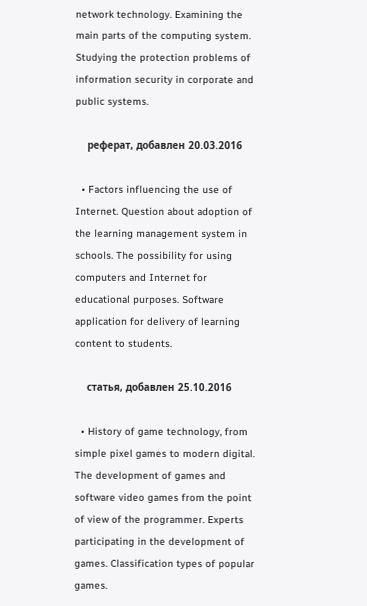network technology. Examining the main parts of the computing system. Studying the protection problems of information security in corporate and public systems.

    реферат, добавлен 20.03.2016

  • Factors influencing the use of Internet. Question about adoption of the learning management system in schools. The possibility for using computers and Internet for educational purposes. Software application for delivery of learning content to students.

    статья, добавлен 25.10.2016

  • History of game technology, from simple pixel games to modern digital. The development of games and software video games from the point of view of the programmer. Experts participating in the development of games. Classification types of popular games.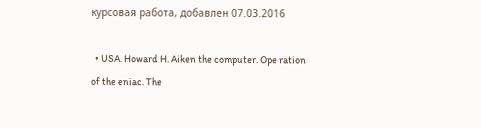курсовая работа, добавлен 07.03.2016

  • USA. Howard H. Aiken the computer. Ope ration of the eniac. The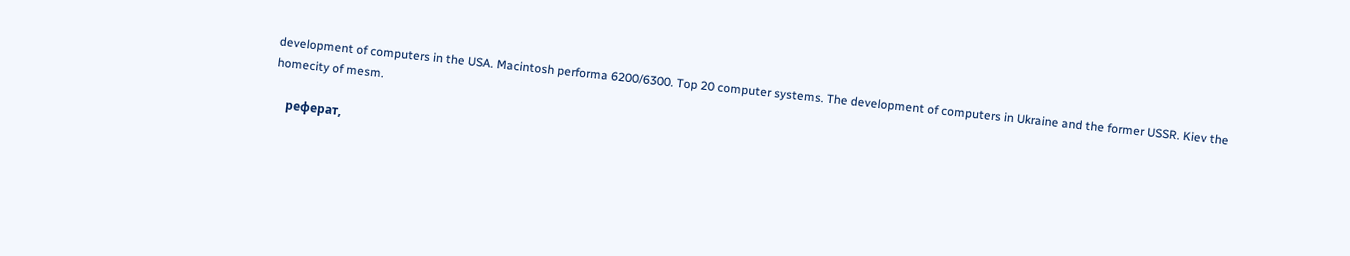development of computers in the USA. Macintosh performa 6200/6300. Top 20 computer systems. The development of computers in Ukraine and the former USSR. Kiev the homecity of mesm.

    реферат,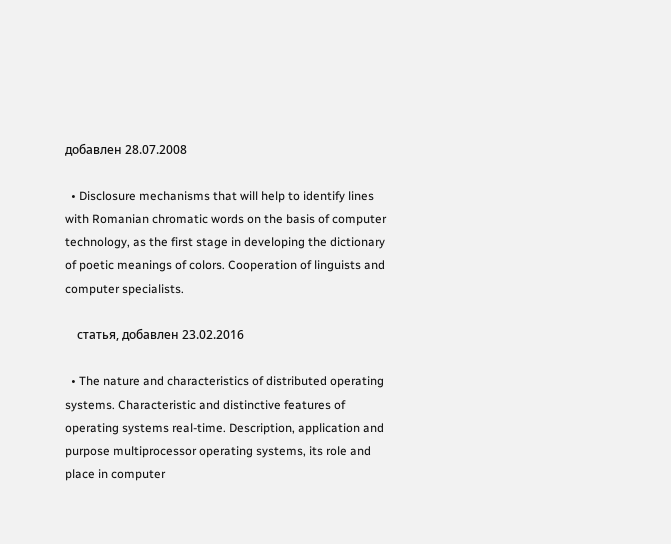добавлен 28.07.2008

  • Disclosure mechanisms that will help to identify lines with Romanian chromatic words on the basis of computer technology, as the first stage in developing the dictionary of poetic meanings of colors. Cooperation of linguists and computer specialists.

    статья, добавлен 23.02.2016

  • The nature and characteristics of distributed operating systems. Characteristic and distinctive features of operating systems real-time. Description, application and purpose multiprocessor operating systems, its role and place in computer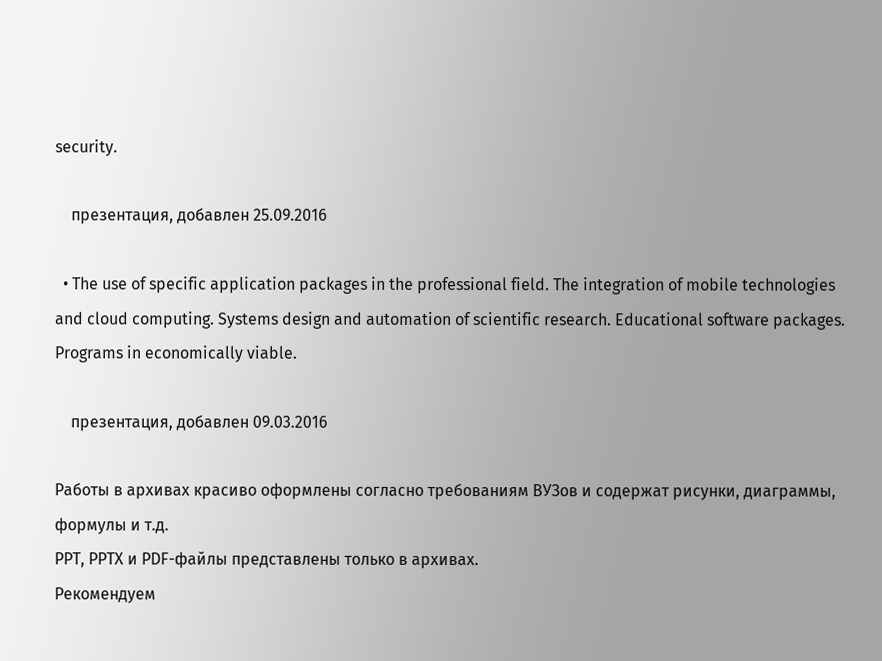security.

    презентация, добавлен 25.09.2016

  • The use of specific application packages in the professional field. The integration of mobile technologies and cloud computing. Systems design and automation of scientific research. Educational software packages. Programs in economically viable.

    презентация, добавлен 09.03.2016

Работы в архивах красиво оформлены согласно требованиям ВУЗов и содержат рисунки, диаграммы, формулы и т.д.
PPT, PPTX и PDF-файлы представлены только в архивах.
Рекомендуем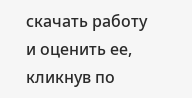скачать работу и оценить ее, кликнув по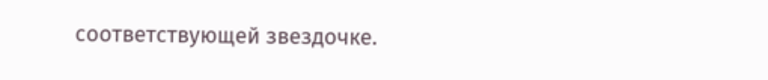соответствующей звездочке.